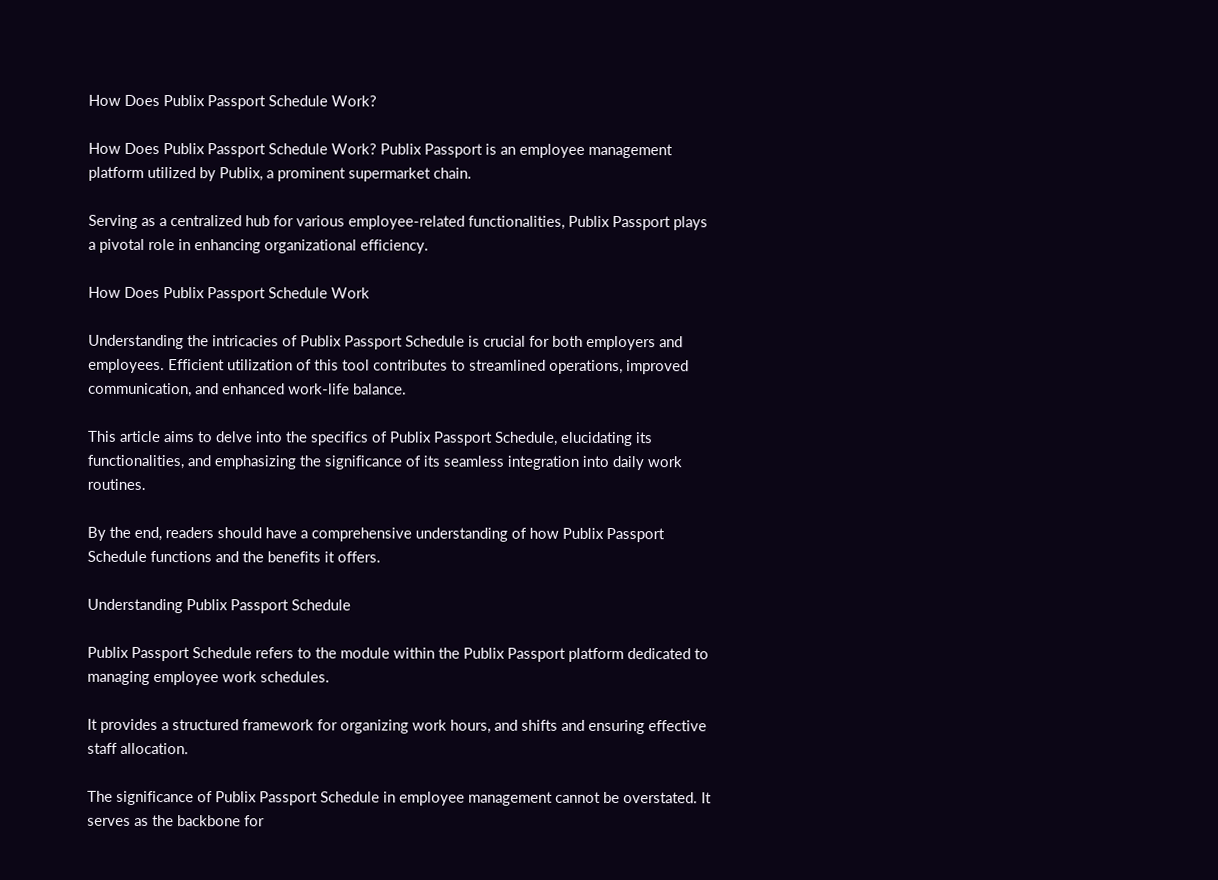How Does Publix Passport Schedule Work?

How Does Publix Passport Schedule Work? Publix Passport is an employee management platform utilized by Publix, a prominent supermarket chain.

Serving as a centralized hub for various employee-related functionalities, Publix Passport plays a pivotal role in enhancing organizational efficiency.

How Does Publix Passport Schedule Work

Understanding the intricacies of Publix Passport Schedule is crucial for both employers and employees. Efficient utilization of this tool contributes to streamlined operations, improved communication, and enhanced work-life balance.

This article aims to delve into the specifics of Publix Passport Schedule, elucidating its functionalities, and emphasizing the significance of its seamless integration into daily work routines.

By the end, readers should have a comprehensive understanding of how Publix Passport Schedule functions and the benefits it offers.

Understanding Publix Passport Schedule

Publix Passport Schedule refers to the module within the Publix Passport platform dedicated to managing employee work schedules.

It provides a structured framework for organizing work hours, and shifts and ensuring effective staff allocation.

The significance of Publix Passport Schedule in employee management cannot be overstated. It serves as the backbone for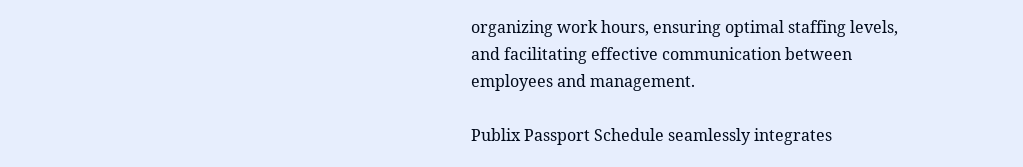organizing work hours, ensuring optimal staffing levels, and facilitating effective communication between employees and management.

Publix Passport Schedule seamlessly integrates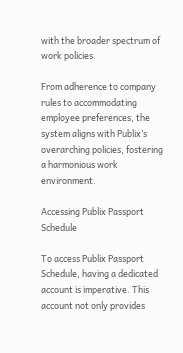with the broader spectrum of work policies.

From adherence to company rules to accommodating employee preferences, the system aligns with Publix’s overarching policies, fostering a harmonious work environment.

Accessing Publix Passport Schedule

To access Publix Passport Schedule, having a dedicated account is imperative. This account not only provides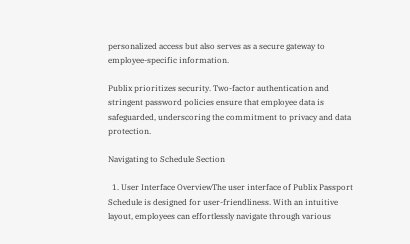personalized access but also serves as a secure gateway to employee-specific information.

Publix prioritizes security. Two-factor authentication and stringent password policies ensure that employee data is safeguarded, underscoring the commitment to privacy and data protection.

Navigating to Schedule Section

  1. User Interface OverviewThe user interface of Publix Passport Schedule is designed for user-friendliness. With an intuitive layout, employees can effortlessly navigate through various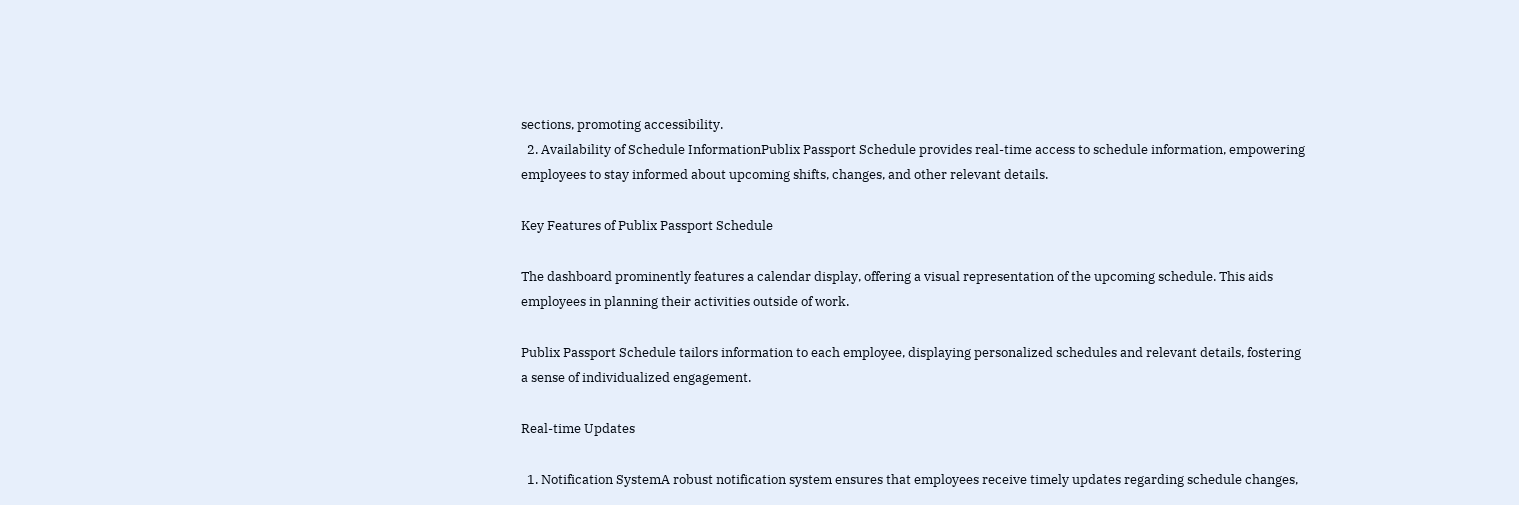sections, promoting accessibility.
  2. Availability of Schedule InformationPublix Passport Schedule provides real-time access to schedule information, empowering employees to stay informed about upcoming shifts, changes, and other relevant details.

Key Features of Publix Passport Schedule

The dashboard prominently features a calendar display, offering a visual representation of the upcoming schedule. This aids employees in planning their activities outside of work.

Publix Passport Schedule tailors information to each employee, displaying personalized schedules and relevant details, fostering a sense of individualized engagement.

Real-time Updates

  1. Notification SystemA robust notification system ensures that employees receive timely updates regarding schedule changes,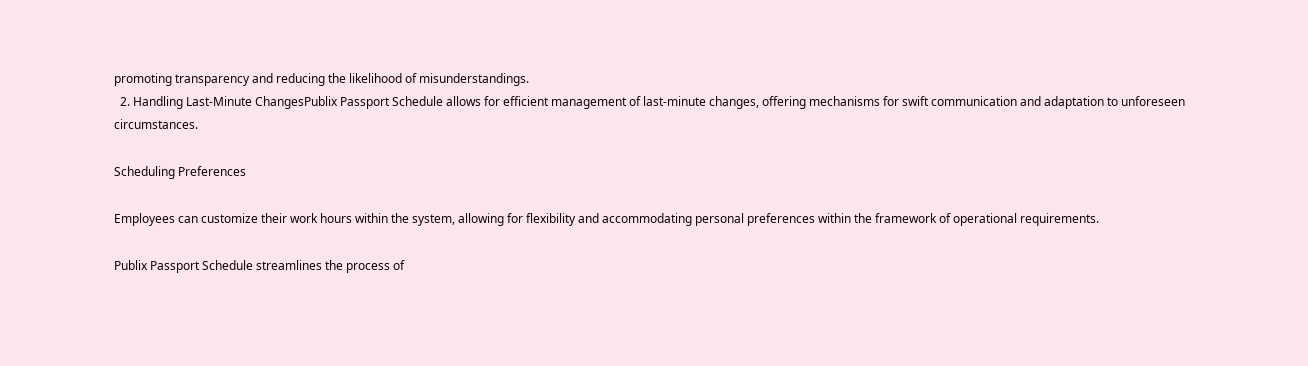promoting transparency and reducing the likelihood of misunderstandings.
  2. Handling Last-Minute ChangesPublix Passport Schedule allows for efficient management of last-minute changes, offering mechanisms for swift communication and adaptation to unforeseen circumstances.

Scheduling Preferences

Employees can customize their work hours within the system, allowing for flexibility and accommodating personal preferences within the framework of operational requirements.

Publix Passport Schedule streamlines the process of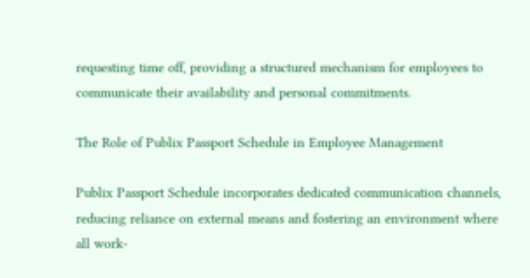requesting time off, providing a structured mechanism for employees to communicate their availability and personal commitments.

The Role of Publix Passport Schedule in Employee Management

Publix Passport Schedule incorporates dedicated communication channels, reducing reliance on external means and fostering an environment where all work-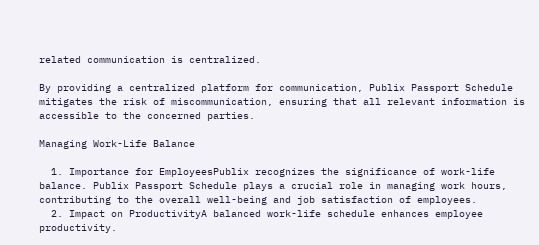related communication is centralized.

By providing a centralized platform for communication, Publix Passport Schedule mitigates the risk of miscommunication, ensuring that all relevant information is accessible to the concerned parties.

Managing Work-Life Balance

  1. Importance for EmployeesPublix recognizes the significance of work-life balance. Publix Passport Schedule plays a crucial role in managing work hours, contributing to the overall well-being and job satisfaction of employees.
  2. Impact on ProductivityA balanced work-life schedule enhances employee productivity.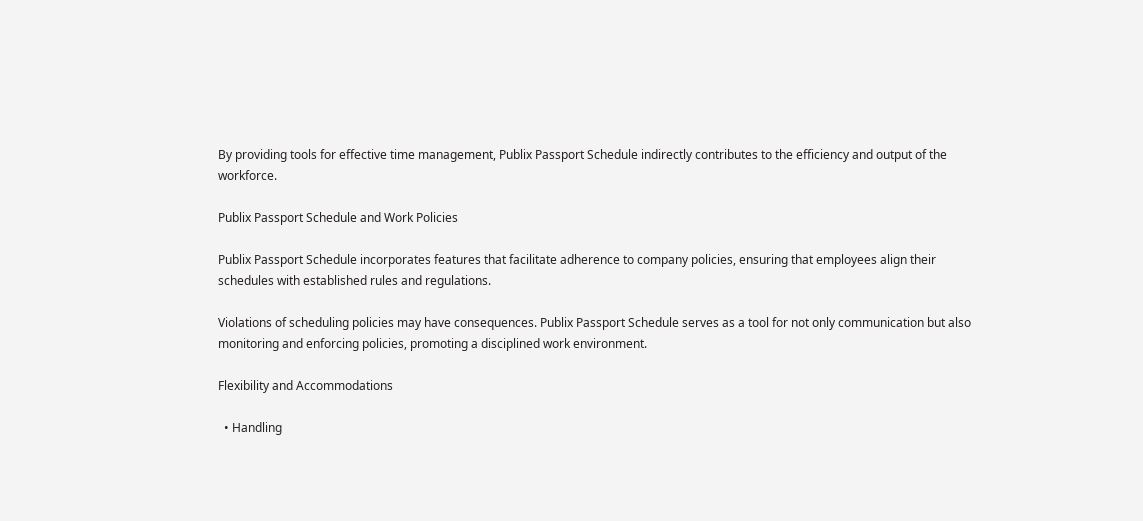By providing tools for effective time management, Publix Passport Schedule indirectly contributes to the efficiency and output of the workforce.

Publix Passport Schedule and Work Policies

Publix Passport Schedule incorporates features that facilitate adherence to company policies, ensuring that employees align their schedules with established rules and regulations.

Violations of scheduling policies may have consequences. Publix Passport Schedule serves as a tool for not only communication but also monitoring and enforcing policies, promoting a disciplined work environment.

Flexibility and Accommodations

  • Handling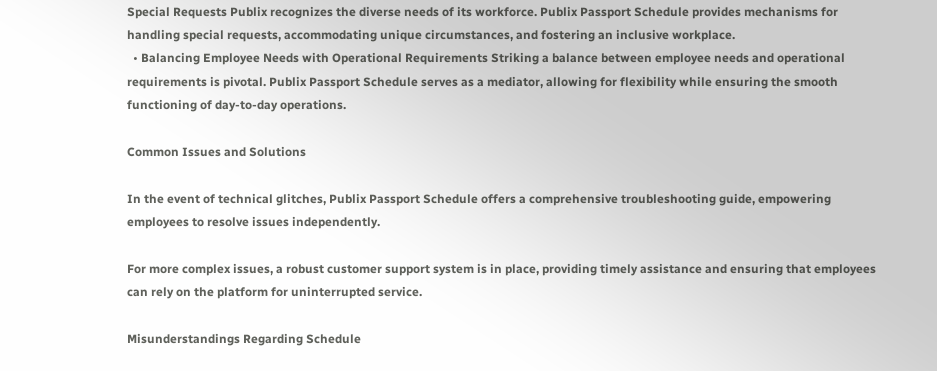Special Requests Publix recognizes the diverse needs of its workforce. Publix Passport Schedule provides mechanisms for handling special requests, accommodating unique circumstances, and fostering an inclusive workplace.
  • Balancing Employee Needs with Operational Requirements Striking a balance between employee needs and operational requirements is pivotal. Publix Passport Schedule serves as a mediator, allowing for flexibility while ensuring the smooth functioning of day-to-day operations.

Common Issues and Solutions

In the event of technical glitches, Publix Passport Schedule offers a comprehensive troubleshooting guide, empowering employees to resolve issues independently.

For more complex issues, a robust customer support system is in place, providing timely assistance and ensuring that employees can rely on the platform for uninterrupted service.

Misunderstandings Regarding Schedule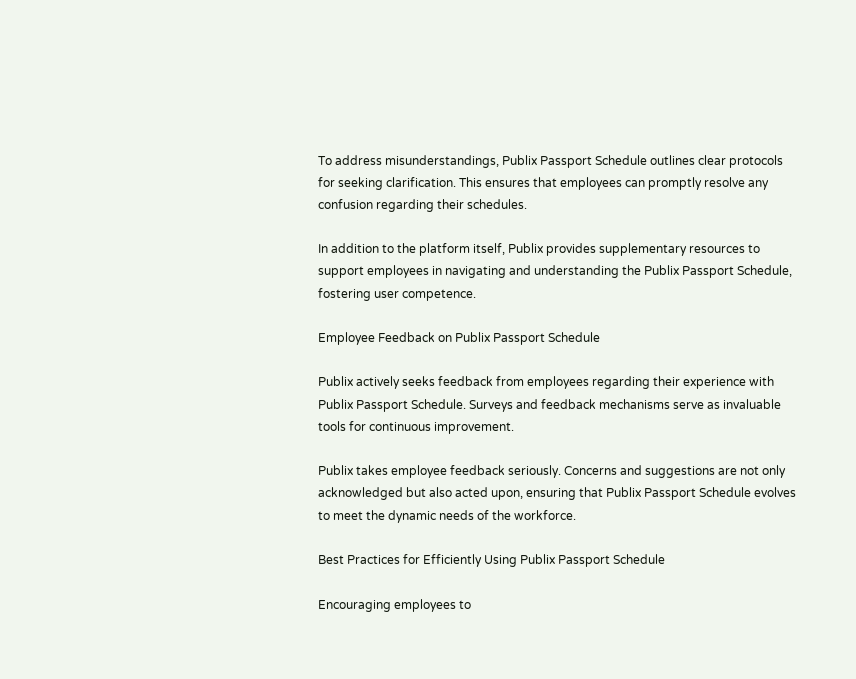To address misunderstandings, Publix Passport Schedule outlines clear protocols for seeking clarification. This ensures that employees can promptly resolve any confusion regarding their schedules.

In addition to the platform itself, Publix provides supplementary resources to support employees in navigating and understanding the Publix Passport Schedule, fostering user competence.

Employee Feedback on Publix Passport Schedule

Publix actively seeks feedback from employees regarding their experience with Publix Passport Schedule. Surveys and feedback mechanisms serve as invaluable tools for continuous improvement.

Publix takes employee feedback seriously. Concerns and suggestions are not only acknowledged but also acted upon, ensuring that Publix Passport Schedule evolves to meet the dynamic needs of the workforce.

Best Practices for Efficiently Using Publix Passport Schedule

Encouraging employees to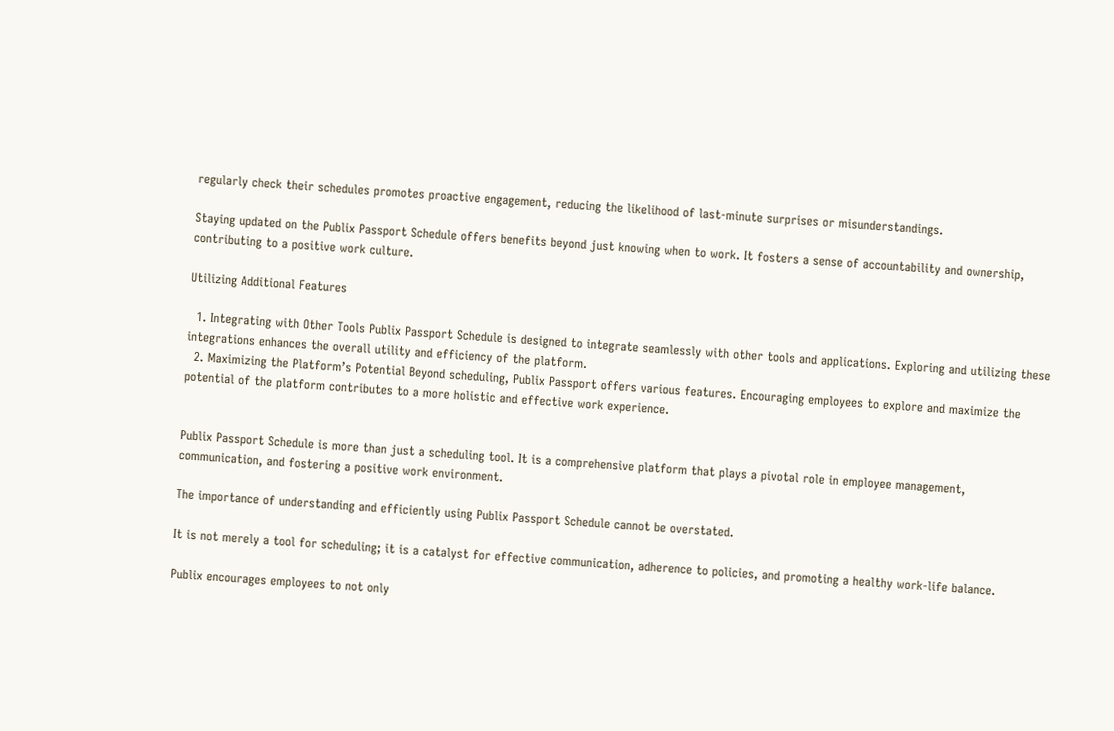regularly check their schedules promotes proactive engagement, reducing the likelihood of last-minute surprises or misunderstandings.

Staying updated on the Publix Passport Schedule offers benefits beyond just knowing when to work. It fosters a sense of accountability and ownership, contributing to a positive work culture.

Utilizing Additional Features

  1. Integrating with Other Tools Publix Passport Schedule is designed to integrate seamlessly with other tools and applications. Exploring and utilizing these integrations enhances the overall utility and efficiency of the platform.
  2. Maximizing the Platform’s Potential Beyond scheduling, Publix Passport offers various features. Encouraging employees to explore and maximize the potential of the platform contributes to a more holistic and effective work experience.


Publix Passport Schedule is more than just a scheduling tool. It is a comprehensive platform that plays a pivotal role in employee management, communication, and fostering a positive work environment.

The importance of understanding and efficiently using Publix Passport Schedule cannot be overstated.

It is not merely a tool for scheduling; it is a catalyst for effective communication, adherence to policies, and promoting a healthy work-life balance.

Publix encourages employees to not only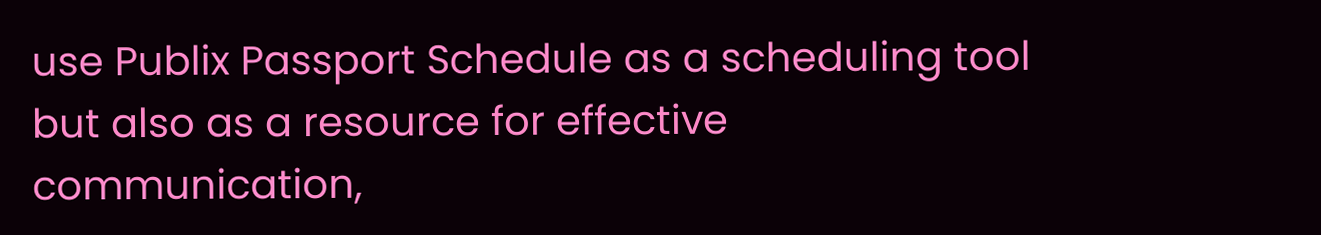use Publix Passport Schedule as a scheduling tool but also as a resource for effective communication,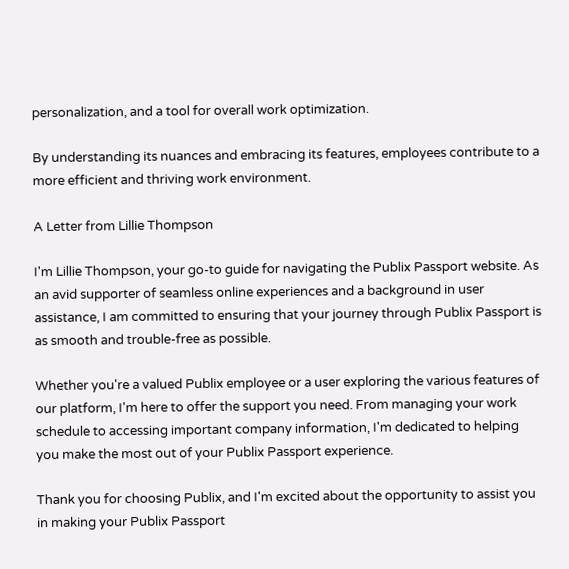personalization, and a tool for overall work optimization.

By understanding its nuances and embracing its features, employees contribute to a more efficient and thriving work environment.

A Letter from Lillie Thompson

I'm Lillie Thompson, your go-to guide for navigating the Publix Passport website. As an avid supporter of seamless online experiences and a background in user assistance, I am committed to ensuring that your journey through Publix Passport is as smooth and trouble-free as possible.

Whether you're a valued Publix employee or a user exploring the various features of our platform, I'm here to offer the support you need. From managing your work schedule to accessing important company information, I'm dedicated to helping you make the most out of your Publix Passport experience.

Thank you for choosing Publix, and I'm excited about the opportunity to assist you in making your Publix Passport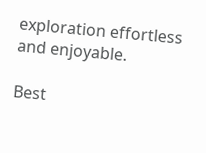exploration effortless and enjoyable.

Best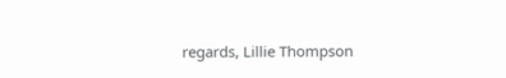regards, Lillie Thompson